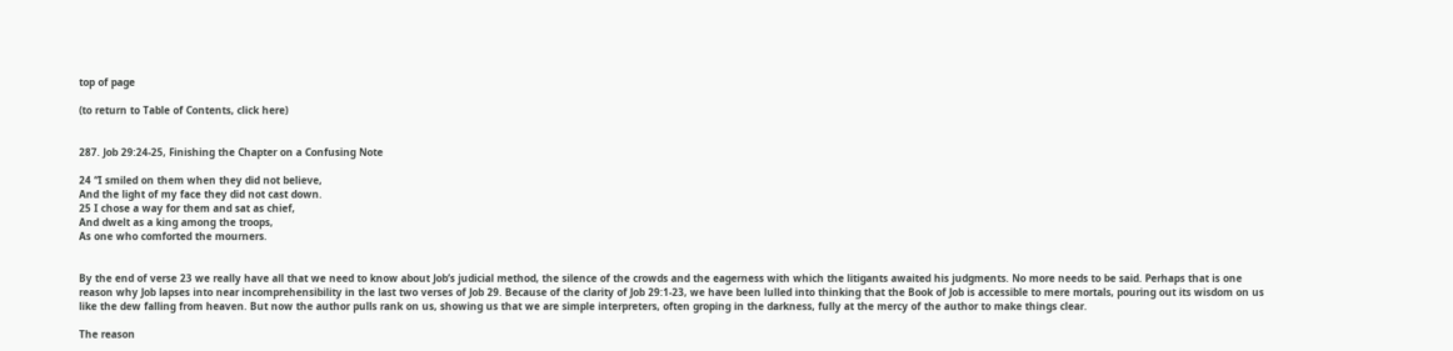top of page

(to return to Table of Contents, click here)


287. Job 29:24-25, Finishing the Chapter on a Confusing Note

24 “I smiled on them when they did not believe,
And the light of my face they did not cast down.
25 I chose a way for them and sat as chief,
And dwelt as a king among the troops,
As one who comforted the mourners.


By the end of verse 23 we really have all that we need to know about Job’s judicial method, the silence of the crowds and the eagerness with which the litigants awaited his judgments. No more needs to be said. Perhaps that is one reason why Job lapses into near incomprehensibility in the last two verses of Job 29. Because of the clarity of Job 29:1-23, we have been lulled into thinking that the Book of Job is accessible to mere mortals, pouring out its wisdom on us like the dew falling from heaven. But now the author pulls rank on us, showing us that we are simple interpreters, often groping in the darkness, fully at the mercy of the author to make things clear.

The reason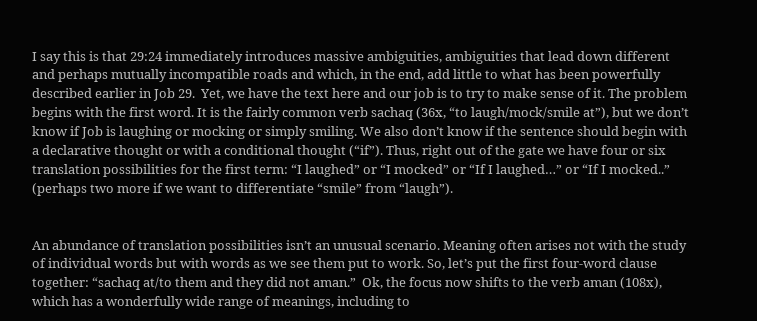I say this is that 29:24 immediately introduces massive ambiguities, ambiguities that lead down different and perhaps mutually incompatible roads and which, in the end, add little to what has been powerfully described earlier in Job 29.  Yet, we have the text here and our job is to try to make sense of it. The problem begins with the first word. It is the fairly common verb sachaq (36x, “to laugh/mock/smile at”), but we don’t know if Job is laughing or mocking or simply smiling. We also don’t know if the sentence should begin with a declarative thought or with a conditional thought (“if”). Thus, right out of the gate we have four or six translation possibilities for the first term: “I laughed” or “I mocked” or “If I laughed…” or “If I mocked..” (perhaps two more if we want to differentiate “smile” from “laugh”).


An abundance of translation possibilities isn’t an unusual scenario. Meaning often arises not with the study of individual words but with words as we see them put to work. So, let’s put the first four-word clause together: “sachaq at/to them and they did not aman.”  Ok, the focus now shifts to the verb aman (108x), which has a wonderfully wide range of meanings, including to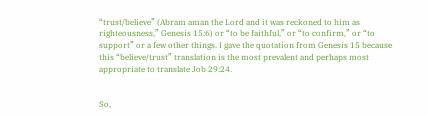“trust/believe” (Abram aman the Lord and it was reckoned to him as righteousness,” Genesis 15:6) or “to be faithful,” or “to confirm,” or “to support” or a few other things. I gave the quotation from Genesis 15 because this “believe/trust” translation is the most prevalent and perhaps most appropriate to translate Job 29:24.


So,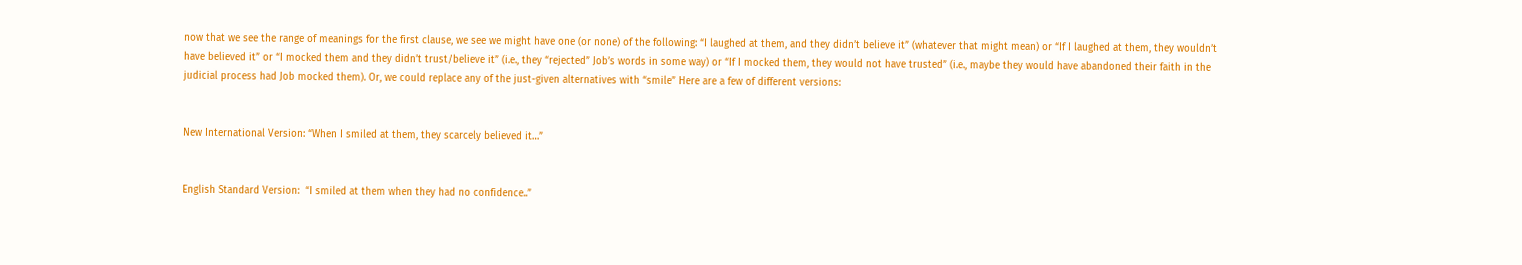now that we see the range of meanings for the first clause, we see we might have one (or none) of the following: “I laughed at them, and they didn’t believe it” (whatever that might mean) or “If I laughed at them, they wouldn’t have believed it” or “I mocked them and they didn’t trust/believe it” (i.e., they “rejected” Job’s words in some way) or “If I mocked them, they would not have trusted” (i.e., maybe they would have abandoned their faith in the judicial process had Job mocked them). Or, we could replace any of the just-given alternatives with “smile” Here are a few of different versions:


New International Version: “When I smiled at them, they scarcely believed it…”


English Standard Version:  “I smiled at them when they had no confidence..”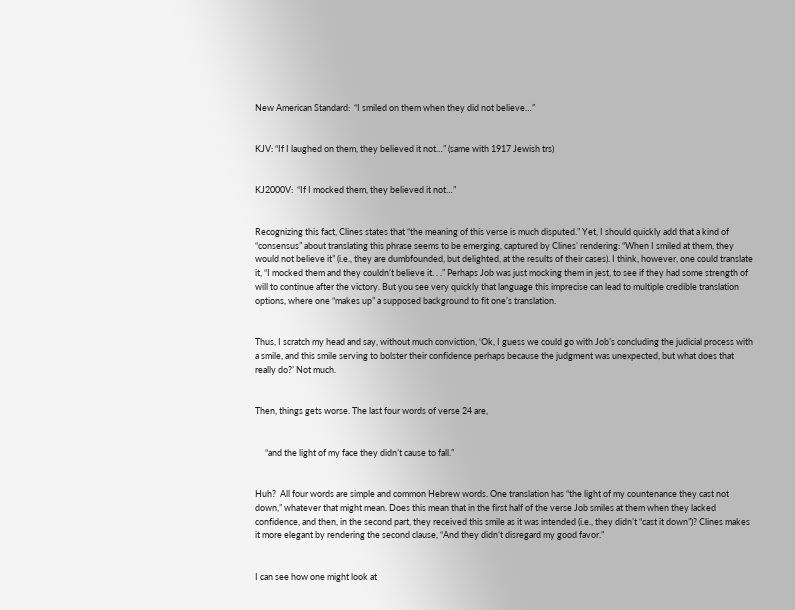New American Standard:  “I smiled on them when they did not believe…”


KJV: “If I laughed on them, they believed it not…” (same with 1917 Jewish trs)


KJ2000V:  “If I mocked them, they believed it not…”


Recognizing this fact, Clines states that “the meaning of this verse is much disputed.” Yet, I should quickly add that a kind of “consensus” about translating this phrase seems to be emerging, captured by Clines’ rendering: “When I smiled at them, they would not believe it” (i.e., they are dumbfounded, but delighted, at the results of their cases). I think, however, one could translate it, “I mocked them and they couldn’t believe it. . .” Perhaps Job was just mocking them in jest, to see if they had some strength of will to continue after the victory. But you see very quickly that language this imprecise can lead to multiple credible translation options, where one “makes up” a supposed background to fit one’s translation.


Thus, I scratch my head and say, without much conviction, ‘Ok, I guess we could go with Job’s concluding the judicial process with a smile, and this smile serving to bolster their confidence perhaps because the judgment was unexpected, but what does that really do?’ Not much.


Then, things gets worse. The last four words of verse 24 are,


     “and the light of my face they didn’t cause to fall.”


Huh?  All four words are simple and common Hebrew words. One translation has “the light of my countenance they cast not down,” whatever that might mean. Does this mean that in the first half of the verse Job smiles at them when they lacked confidence, and then, in the second part, they received this smile as it was intended (i.e., they didn’t “cast it down”)? Clines makes it more elegant by rendering the second clause, “And they didn’t disregard my good favor.”


I can see how one might look at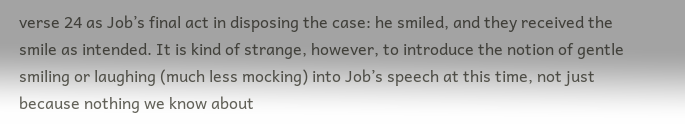verse 24 as Job’s final act in disposing the case: he smiled, and they received the smile as intended. It is kind of strange, however, to introduce the notion of gentle smiling or laughing (much less mocking) into Job’s speech at this time, not just because nothing we know about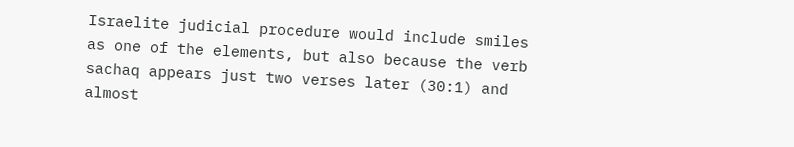Israelite judicial procedure would include smiles as one of the elements, but also because the verb sachaq appears just two verses later (30:1) and almost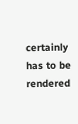certainly has to be rendered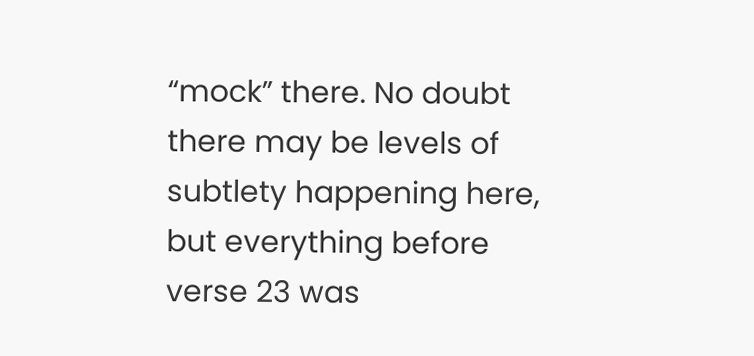“mock” there. No doubt there may be levels of subtlety happening here, but everything before verse 23 was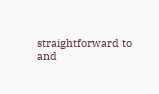straightforward to and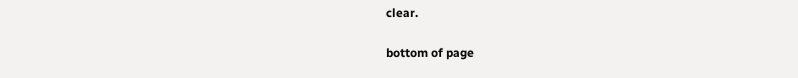clear.

bottom of page